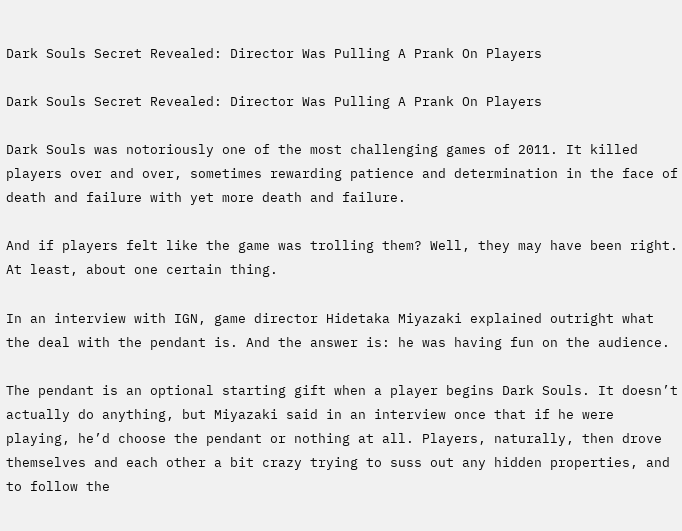Dark Souls Secret Revealed: Director Was Pulling A Prank On Players

Dark Souls Secret Revealed: Director Was Pulling A Prank On Players

Dark Souls was notoriously one of the most challenging games of 2011. It killed players over and over, sometimes rewarding patience and determination in the face of death and failure with yet more death and failure.

And if players felt like the game was trolling them? Well, they may have been right. At least, about one certain thing.

In an interview with IGN, game director Hidetaka Miyazaki explained outright what the deal with the pendant is. And the answer is: he was having fun on the audience.

The pendant is an optional starting gift when a player begins Dark Souls. It doesn’t actually do anything, but Miyazaki said in an interview once that if he were playing, he’d choose the pendant or nothing at all. Players, naturally, then drove themselves and each other a bit crazy trying to suss out any hidden properties, and to follow the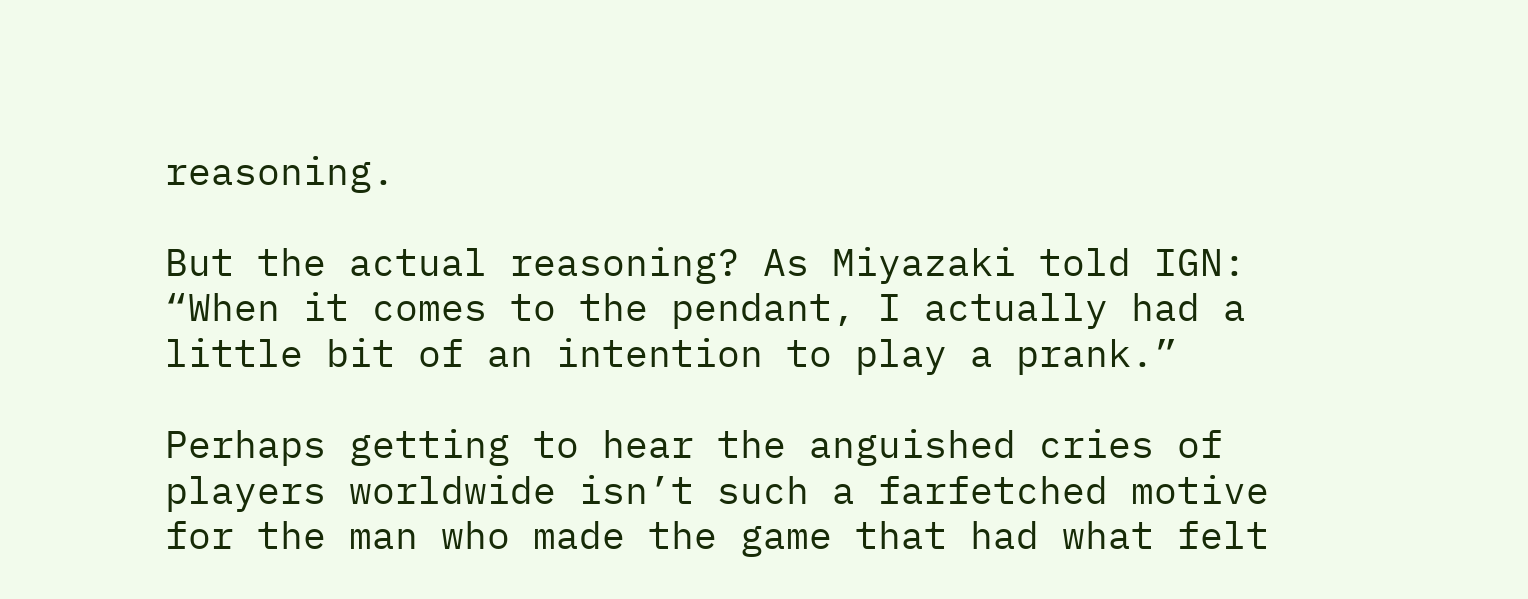reasoning.

But the actual reasoning? As Miyazaki told IGN: “When it comes to the pendant, I actually had a little bit of an intention to play a prank.”

Perhaps getting to hear the anguished cries of players worldwide isn’t such a farfetched motive for the man who made the game that had what felt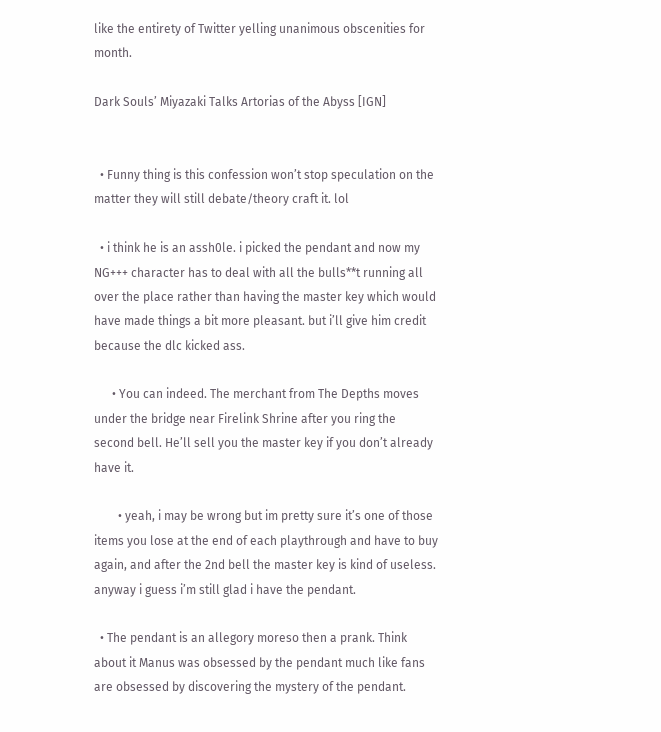like the entirety of Twitter yelling unanimous obscenities for month.

Dark Souls’ Miyazaki Talks Artorias of the Abyss [IGN]


  • Funny thing is this confession won’t stop speculation on the matter they will still debate/theory craft it. lol

  • i think he is an assh0le. i picked the pendant and now my NG+++ character has to deal with all the bulls**t running all over the place rather than having the master key which would have made things a bit more pleasant. but i’ll give him credit because the dlc kicked ass.

      • You can indeed. The merchant from The Depths moves under the bridge near Firelink Shrine after you ring the second bell. He’ll sell you the master key if you don’t already have it.

        • yeah, i may be wrong but im pretty sure it’s one of those items you lose at the end of each playthrough and have to buy again, and after the 2nd bell the master key is kind of useless. anyway i guess i’m still glad i have the pendant.

  • The pendant is an allegory moreso then a prank. Think about it Manus was obsessed by the pendant much like fans are obsessed by discovering the mystery of the pendant.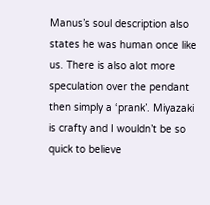Manus’s soul description also states he was human once like us. There is also alot more speculation over the pendant then simply a ‘prank’. Miyazaki is crafty and I wouldn’t be so quick to believe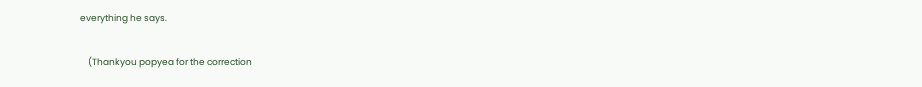everything he says.

    (Thankyou popyea for the correction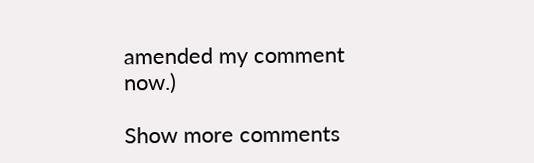amended my comment now.)

Show more comments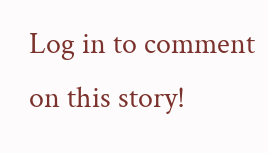Log in to comment on this story!